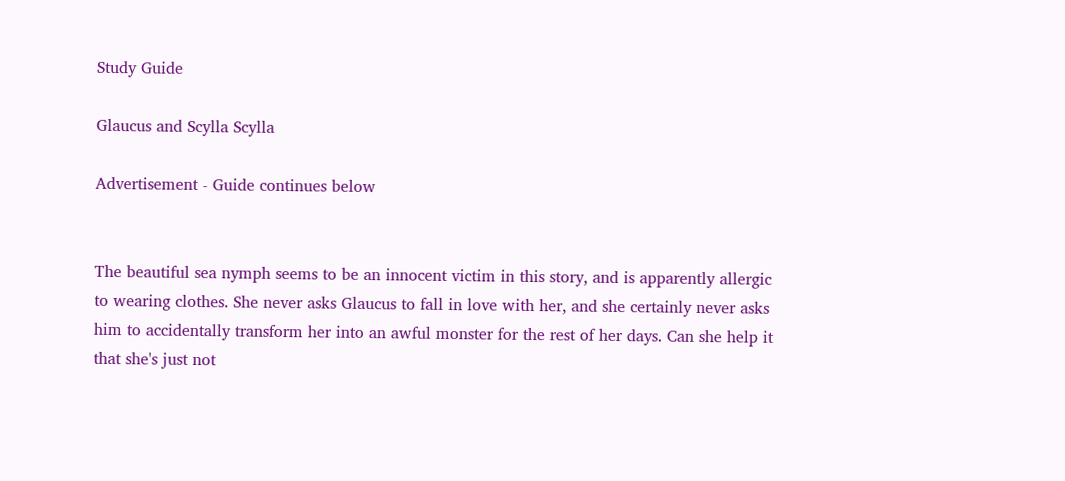Study Guide

Glaucus and Scylla Scylla

Advertisement - Guide continues below


The beautiful sea nymph seems to be an innocent victim in this story, and is apparently allergic to wearing clothes. She never asks Glaucus to fall in love with her, and she certainly never asks him to accidentally transform her into an awful monster for the rest of her days. Can she help it that she's just not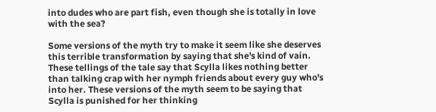into dudes who are part fish, even though she is totally in love with the sea?

Some versions of the myth try to make it seem like she deserves this terrible transformation by saying that she's kind of vain. These tellings of the tale say that Scylla likes nothing better than talking crap with her nymph friends about every guy who's into her. These versions of the myth seem to be saying that Scylla is punished for her thinking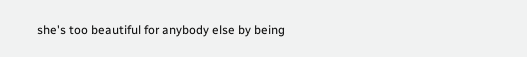she's too beautiful for anybody else by being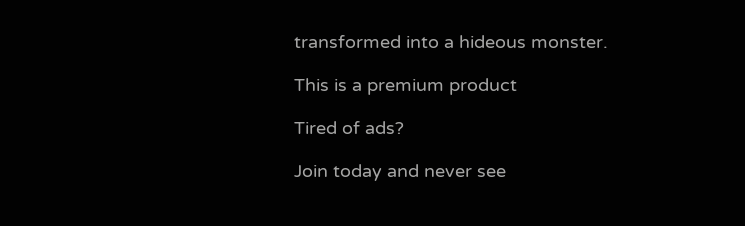transformed into a hideous monster.

This is a premium product

Tired of ads?

Join today and never see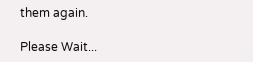them again.

Please Wait...